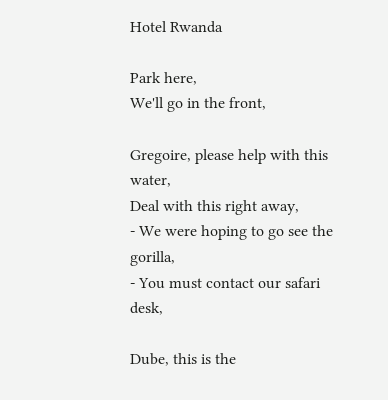Hotel Rwanda

Park here,
We'll go in the front,

Gregoire, please help with this water,
Deal with this right away,
- We were hoping to go see the gorilla,
- You must contact our safari desk,

Dube, this is the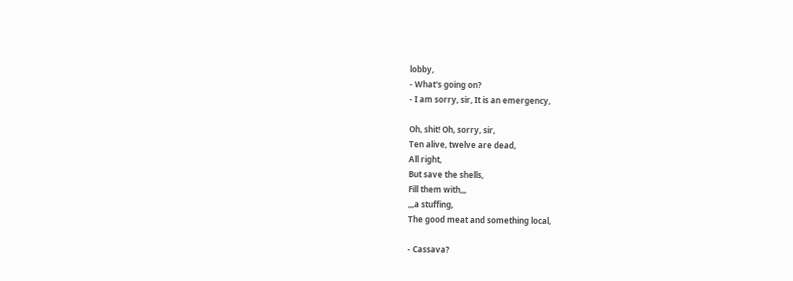lobby,
- What's going on?
- I am sorry, sir, It is an emergency,

Oh, shit! Oh, sorry, sir,
Ten alive, twelve are dead,
All right,
But save the shells,
Fill them with,,,
,,,a stuffing,
The good meat and something local,

- Cassava?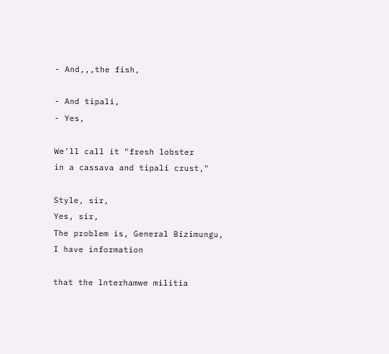- And,,,the fish,

- And tipali,
- Yes,

We'll call it "fresh lobster
in a cassava and tipali crust,"

Style, sir,
Yes, sir,
The problem is, General Bizimungu,
I have information

that the lnterhamwe militia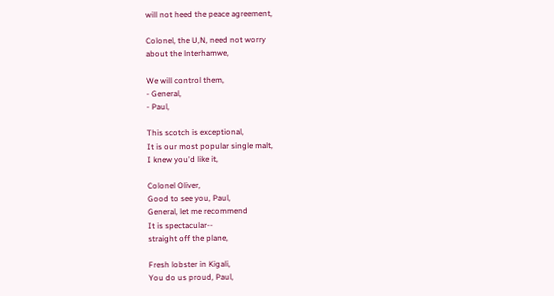will not heed the peace agreement,

Colonel, the U,N, need not worry
about the lnterhamwe,

We will control them,
- General,
- Paul,

This scotch is exceptional,
It is our most popular single malt,
I knew you'd like it,

Colonel Oliver,
Good to see you, Paul,
General, let me recommend
It is spectacular--
straight off the plane,

Fresh lobster in Kigali,
You do us proud, Paul,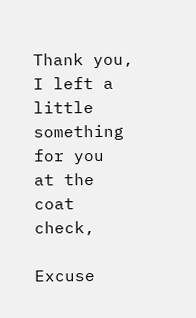Thank you,
I left a little something for you
at the coat check,

Excuse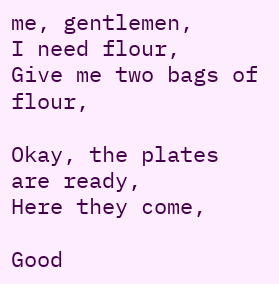me, gentlemen,
I need flour,
Give me two bags of flour,

Okay, the plates are ready,
Here they come,

Good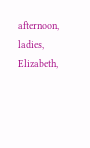afternoon, ladies,
Elizabeth,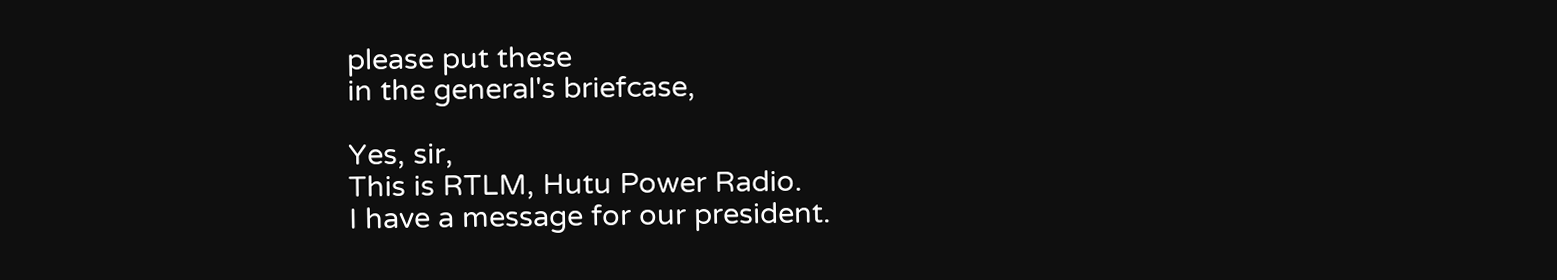please put these
in the general's briefcase,

Yes, sir,
This is RTLM, Hutu Power Radio.
I have a message for our president.